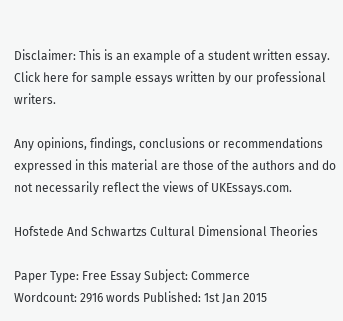Disclaimer: This is an example of a student written essay.
Click here for sample essays written by our professional writers.

Any opinions, findings, conclusions or recommendations expressed in this material are those of the authors and do not necessarily reflect the views of UKEssays.com.

Hofstede And Schwartzs Cultural Dimensional Theories

Paper Type: Free Essay Subject: Commerce
Wordcount: 2916 words Published: 1st Jan 2015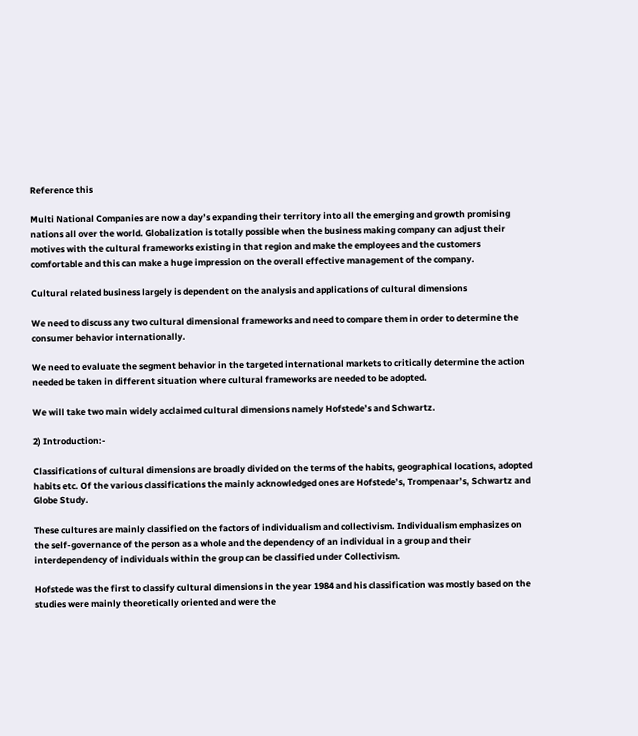Reference this

Multi National Companies are now a day’s expanding their territory into all the emerging and growth promising nations all over the world. Globalization is totally possible when the business making company can adjust their motives with the cultural frameworks existing in that region and make the employees and the customers comfortable and this can make a huge impression on the overall effective management of the company.

Cultural related business largely is dependent on the analysis and applications of cultural dimensions

We need to discuss any two cultural dimensional frameworks and need to compare them in order to determine the consumer behavior internationally.

We need to evaluate the segment behavior in the targeted international markets to critically determine the action needed be taken in different situation where cultural frameworks are needed to be adopted.

We will take two main widely acclaimed cultural dimensions namely Hofstede’s and Schwartz.

2) Introduction:-

Classifications of cultural dimensions are broadly divided on the terms of the habits, geographical locations, adopted habits etc. Of the various classifications the mainly acknowledged ones are Hofstede’s, Trompenaar’s, Schwartz and Globe Study.

These cultures are mainly classified on the factors of individualism and collectivism. Individualism emphasizes on the self-governance of the person as a whole and the dependency of an individual in a group and their interdependency of individuals within the group can be classified under Collectivism.

Hofstede was the first to classify cultural dimensions in the year 1984 and his classification was mostly based on the studies were mainly theoretically oriented and were the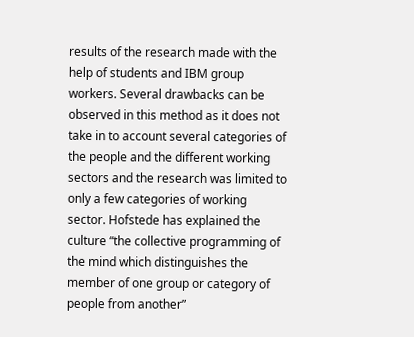results of the research made with the help of students and IBM group workers. Several drawbacks can be observed in this method as it does not take in to account several categories of the people and the different working sectors and the research was limited to only a few categories of working sector. Hofstede has explained the culture “the collective programming of the mind which distinguishes the member of one group or category of people from another”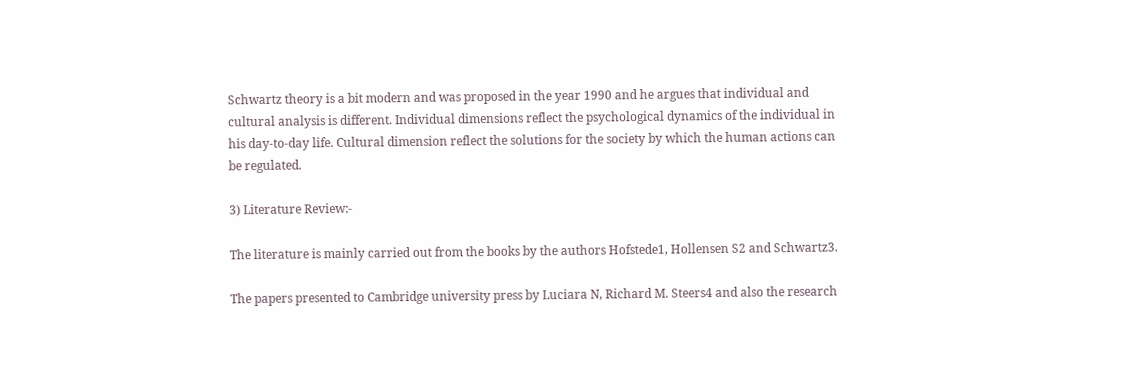Schwartz theory is a bit modern and was proposed in the year 1990 and he argues that individual and cultural analysis is different. Individual dimensions reflect the psychological dynamics of the individual in his day-to-day life. Cultural dimension reflect the solutions for the society by which the human actions can be regulated.

3) Literature Review:-

The literature is mainly carried out from the books by the authors Hofstede1, Hollensen S2 and Schwartz3.

The papers presented to Cambridge university press by Luciara N, Richard M. Steers4 and also the research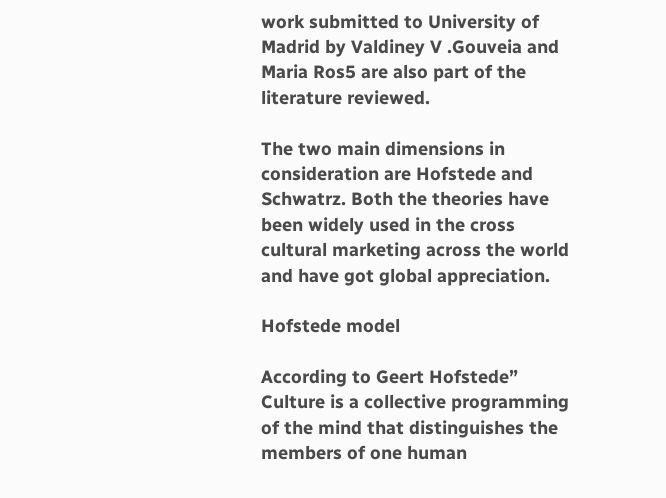work submitted to University of Madrid by Valdiney V .Gouveia and Maria Ros5 are also part of the literature reviewed.

The two main dimensions in consideration are Hofstede and Schwatrz. Both the theories have been widely used in the cross cultural marketing across the world and have got global appreciation.

Hofstede model

According to Geert Hofstede” Culture is a collective programming of the mind that distinguishes the members of one human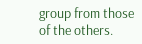group from those of the others.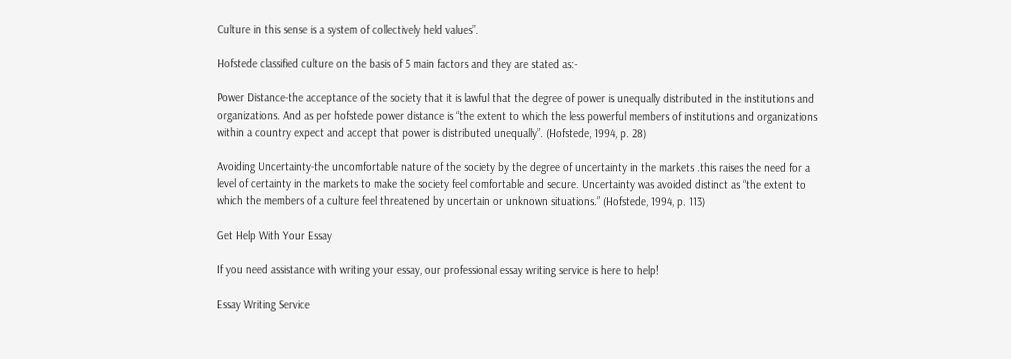Culture in this sense is a system of collectively held values”.

Hofstede classified culture on the basis of 5 main factors and they are stated as:-

Power Distance-the acceptance of the society that it is lawful that the degree of power is unequally distributed in the institutions and organizations. And as per hofstede power distance is “the extent to which the less powerful members of institutions and organizations within a country expect and accept that power is distributed unequally”. (Hofstede, 1994, p. 28)

Avoiding Uncertainty-the uncomfortable nature of the society by the degree of uncertainty in the markets .this raises the need for a level of certainty in the markets to make the society feel comfortable and secure. Uncertainty was avoided distinct as “the extent to which the members of a culture feel threatened by uncertain or unknown situations.” (Hofstede, 1994, p. 113)

Get Help With Your Essay

If you need assistance with writing your essay, our professional essay writing service is here to help!

Essay Writing Service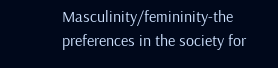Masculinity/femininity-the preferences in the society for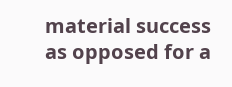material success as opposed for a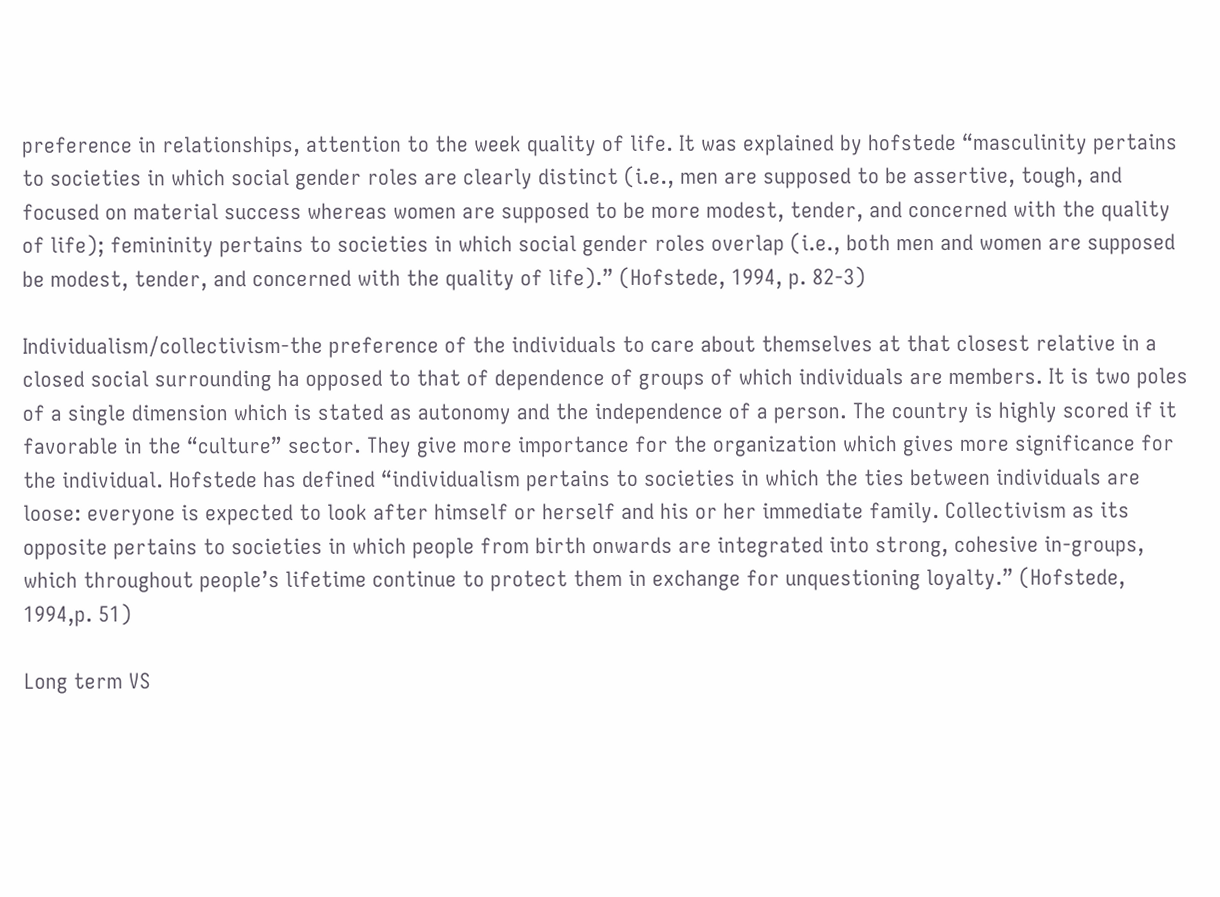preference in relationships, attention to the week quality of life. It was explained by hofstede “masculinity pertains to societies in which social gender roles are clearly distinct (i.e., men are supposed to be assertive, tough, and focused on material success whereas women are supposed to be more modest, tender, and concerned with the quality of life); femininity pertains to societies in which social gender roles overlap (i.e., both men and women are supposed be modest, tender, and concerned with the quality of life).” (Hofstede, 1994, p. 82-3)

Individualism/collectivism-the preference of the individuals to care about themselves at that closest relative in a closed social surrounding ha opposed to that of dependence of groups of which individuals are members. It is two poles of a single dimension which is stated as autonomy and the independence of a person. The country is highly scored if it favorable in the “culture” sector. They give more importance for the organization which gives more significance for the individual. Hofstede has defined “individualism pertains to societies in which the ties between individuals are loose: everyone is expected to look after himself or herself and his or her immediate family. Collectivism as its opposite pertains to societies in which people from birth onwards are integrated into strong, cohesive in-groups, which throughout people’s lifetime continue to protect them in exchange for unquestioning loyalty.” (Hofstede, 1994,p. 51)

Long term VS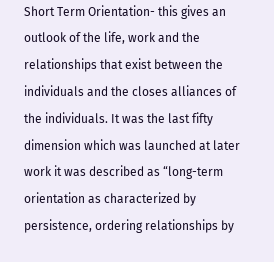Short Term Orientation- this gives an outlook of the life, work and the relationships that exist between the individuals and the closes alliances of the individuals. It was the last fifty dimension which was launched at later work it was described as “long-term orientation as characterized by persistence, ordering relationships by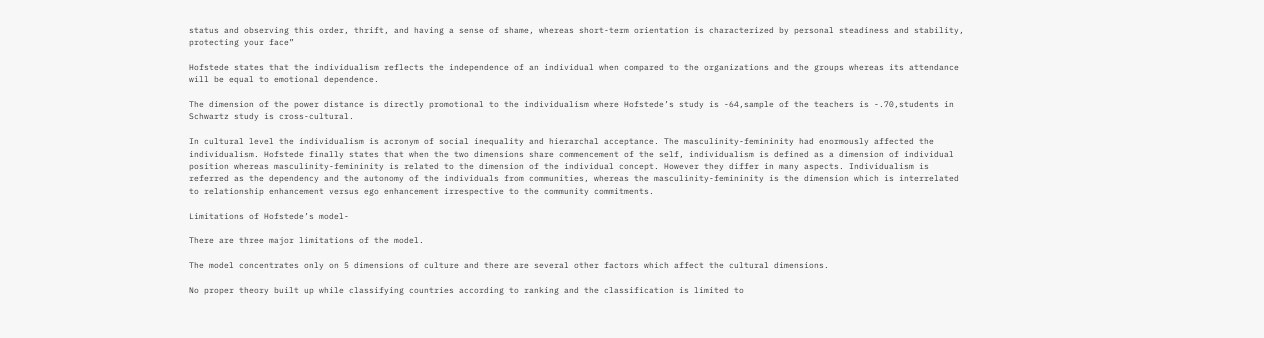status and observing this order, thrift, and having a sense of shame, whereas short-term orientation is characterized by personal steadiness and stability, protecting your face”

Hofstede states that the individualism reflects the independence of an individual when compared to the organizations and the groups whereas its attendance will be equal to emotional dependence.

The dimension of the power distance is directly promotional to the individualism where Hofstede’s study is -64,sample of the teachers is -.70,students in Schwartz study is cross-cultural.

In cultural level the individualism is acronym of social inequality and hierarchal acceptance. The masculinity-femininity had enormously affected the individualism. Hofstede finally states that when the two dimensions share commencement of the self, individualism is defined as a dimension of individual position whereas masculinity-femininity is related to the dimension of the individual concept. However they differ in many aspects. Individualism is referred as the dependency and the autonomy of the individuals from communities, whereas the masculinity-femininity is the dimension which is interrelated to relationship enhancement versus ego enhancement irrespective to the community commitments.

Limitations of Hofstede’s model-

There are three major limitations of the model.

The model concentrates only on 5 dimensions of culture and there are several other factors which affect the cultural dimensions.

No proper theory built up while classifying countries according to ranking and the classification is limited to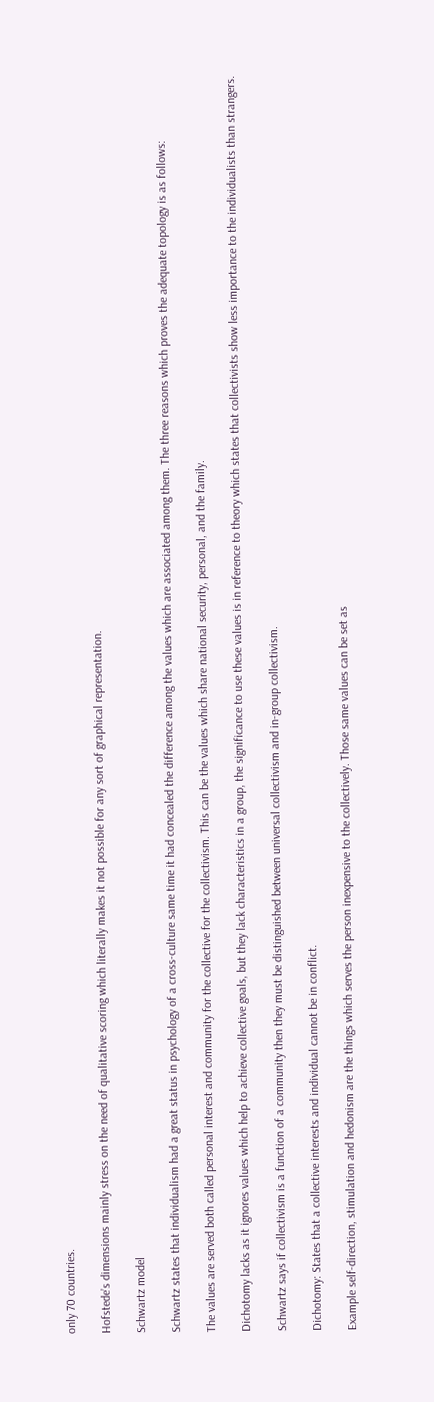only 70 countries.

Hofstede’s dimensions mainly stress on the need of qualitative scoring which literally makes it not possible for any sort of graphical representation.

Schwartz model

Schwartz states that individualism had a great status in psychology of a cross-culture same time it had concealed the difference among the values which are associated among them. The three reasons which proves the adequate topology is as follows:

The values are served both called personal interest and community for the collective for the collectivism. This can be the values which share national security, personal, and the family.

Dichotomy lacks as it ignores values which help to achieve collective goals, but they lack characteristics in a group, the significance to use these values is in reference to theory which states that collectivists show less importance to the individualists than strangers.

Schwartz says if collectivism is a function of a community then they must be distinguished between universal collectivism and in-group collectivism.

Dichotomy: States that a collective interests and individual cannot be in conflict.

Example self-direction, stimulation and hedonism are the things which serves the person inexpensive to the collectively. Those same values can be set as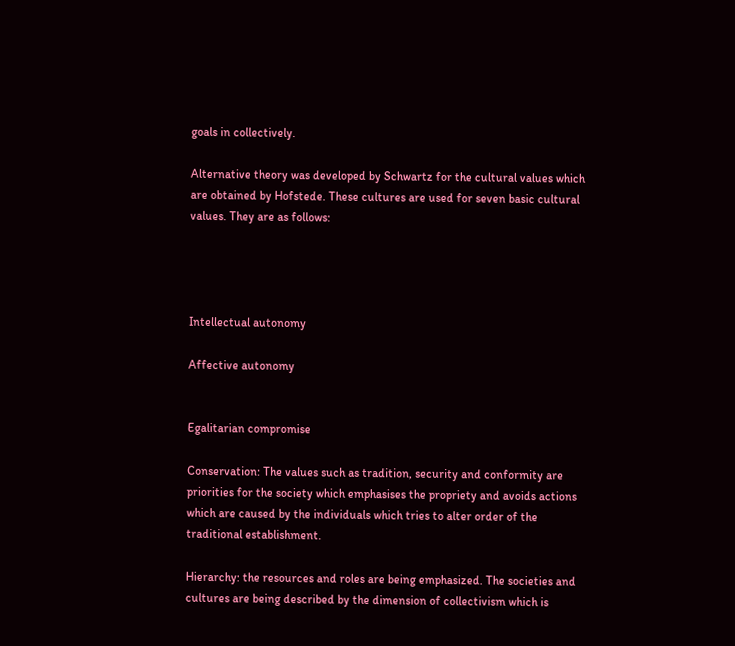goals in collectively.

Alternative theory was developed by Schwartz for the cultural values which are obtained by Hofstede. These cultures are used for seven basic cultural values. They are as follows:




Intellectual autonomy

Affective autonomy


Egalitarian compromise

Conservation: The values such as tradition, security and conformity are priorities for the society which emphasises the propriety and avoids actions which are caused by the individuals which tries to alter order of the traditional establishment.

Hierarchy: the resources and roles are being emphasized. The societies and cultures are being described by the dimension of collectivism which is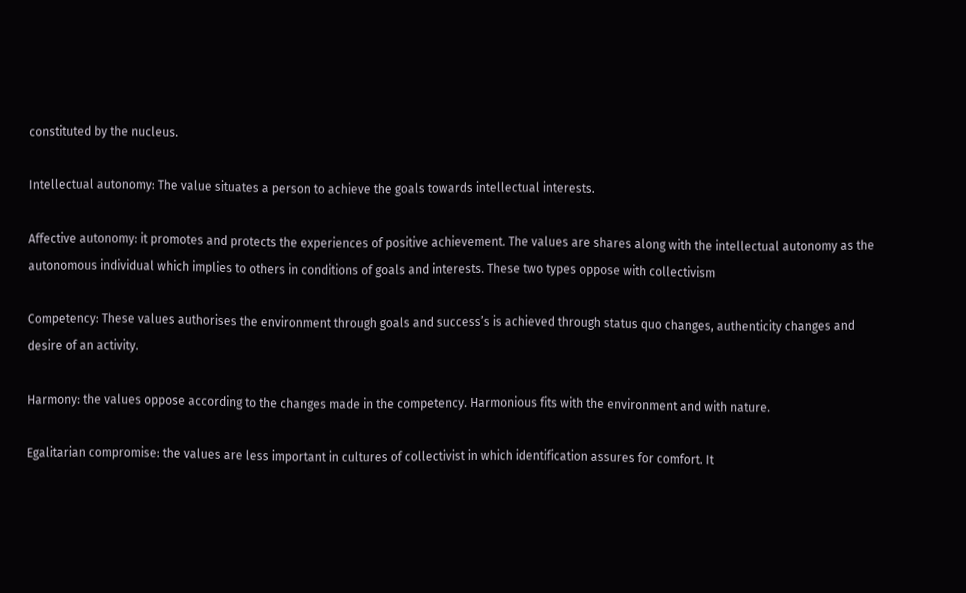constituted by the nucleus.

Intellectual autonomy: The value situates a person to achieve the goals towards intellectual interests.

Affective autonomy: it promotes and protects the experiences of positive achievement. The values are shares along with the intellectual autonomy as the autonomous individual which implies to others in conditions of goals and interests. These two types oppose with collectivism

Competency: These values authorises the environment through goals and success’s is achieved through status quo changes, authenticity changes and desire of an activity.

Harmony: the values oppose according to the changes made in the competency. Harmonious fits with the environment and with nature.

Egalitarian compromise: the values are less important in cultures of collectivist in which identification assures for comfort. It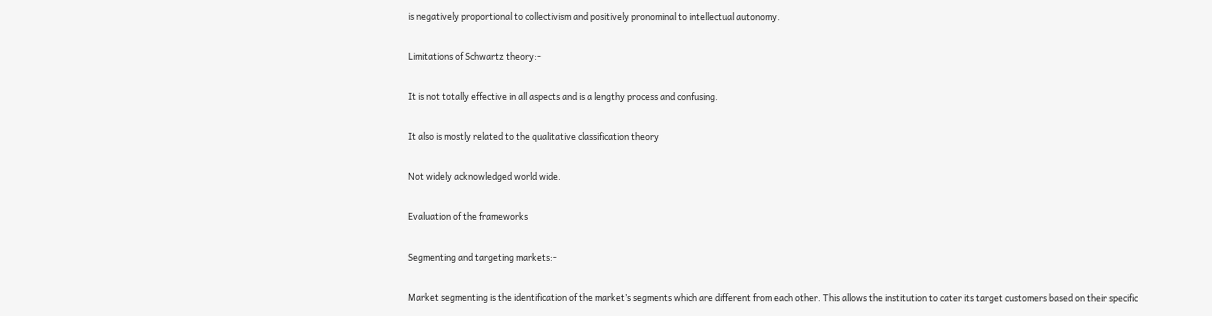is negatively proportional to collectivism and positively pronominal to intellectual autonomy.

Limitations of Schwartz theory:-

It is not totally effective in all aspects and is a lengthy process and confusing.

It also is mostly related to the qualitative classification theory

Not widely acknowledged world wide.

Evaluation of the frameworks

Segmenting and targeting markets:-

Market segmenting is the identification of the market’s segments which are different from each other. This allows the institution to cater its target customers based on their specific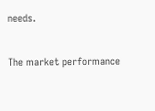needs.

The market performance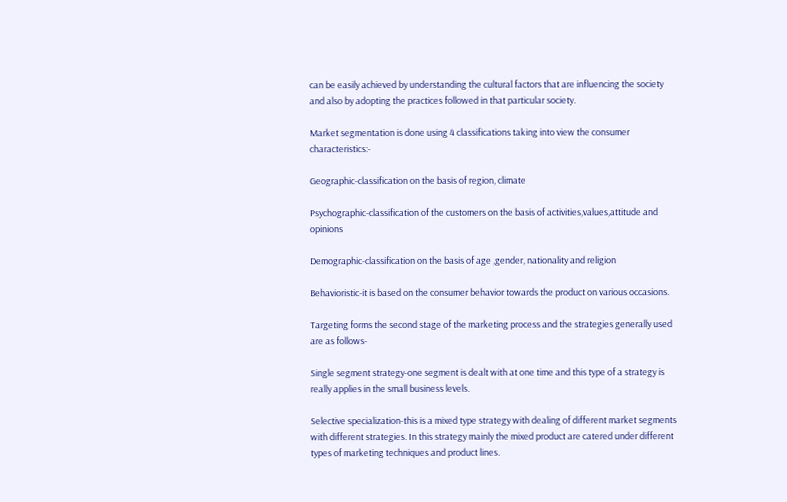can be easily achieved by understanding the cultural factors that are influencing the society and also by adopting the practices followed in that particular society.

Market segmentation is done using 4 classifications taking into view the consumer characteristics:-

Geographic-classification on the basis of region, climate

Psychographic-classification of the customers on the basis of activities,values,attitude and opinions

Demographic-classification on the basis of age ,gender, nationality and religion

Behavioristic-it is based on the consumer behavior towards the product on various occasions.

Targeting forms the second stage of the marketing process and the strategies generally used are as follows-

Single segment strategy-one segment is dealt with at one time and this type of a strategy is really applies in the small business levels.

Selective specialization-this is a mixed type strategy with dealing of different market segments with different strategies. In this strategy mainly the mixed product are catered under different types of marketing techniques and product lines.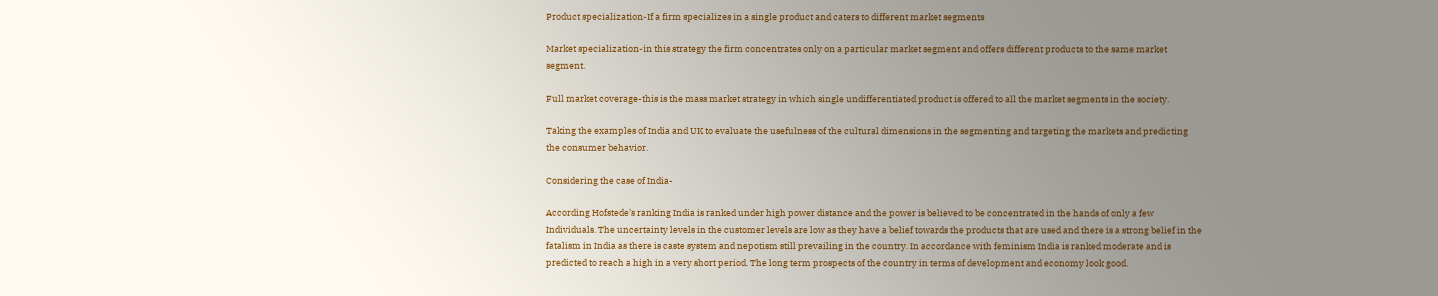Product specialization-If a firm specializes in a single product and caters to different market segments

Market specialization-in this strategy the firm concentrates only on a particular market segment and offers different products to the same market segment.

Full market coverage-this is the mass market strategy in which single undifferentiated product is offered to all the market segments in the society.

Taking the examples of India and UK to evaluate the usefulness of the cultural dimensions in the segmenting and targeting the markets and predicting the consumer behavior.

Considering the case of India-

According Hofstede’s ranking India is ranked under high power distance and the power is believed to be concentrated in the hands of only a few Individuals. The uncertainty levels in the customer levels are low as they have a belief towards the products that are used and there is a strong belief in the fatalism in India as there is caste system and nepotism still prevailing in the country. In accordance with feminism India is ranked moderate and is predicted to reach a high in a very short period. The long term prospects of the country in terms of development and economy look good.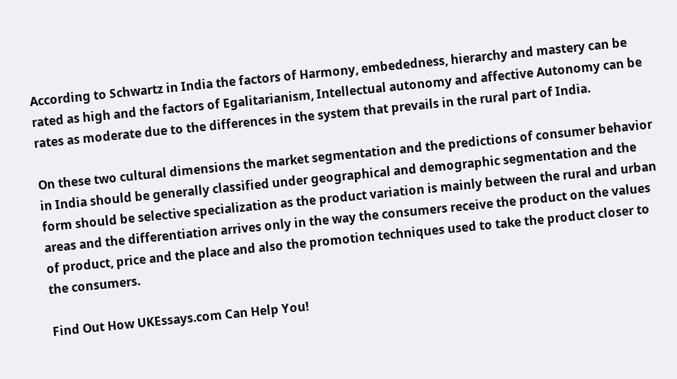According to Schwartz in India the factors of Harmony, embededness, hierarchy and mastery can be rated as high and the factors of Egalitarianism, Intellectual autonomy and affective Autonomy can be rates as moderate due to the differences in the system that prevails in the rural part of India.

On these two cultural dimensions the market segmentation and the predictions of consumer behavior in India should be generally classified under geographical and demographic segmentation and the form should be selective specialization as the product variation is mainly between the rural and urban areas and the differentiation arrives only in the way the consumers receive the product on the values of product, price and the place and also the promotion techniques used to take the product closer to the consumers.

Find Out How UKEssays.com Can Help You!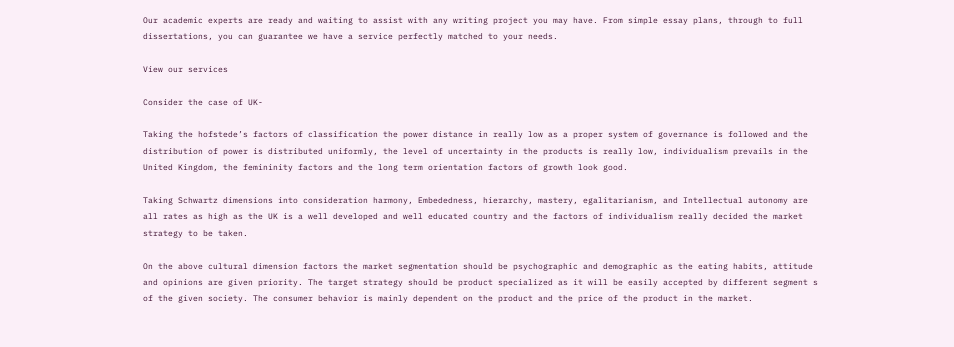Our academic experts are ready and waiting to assist with any writing project you may have. From simple essay plans, through to full dissertations, you can guarantee we have a service perfectly matched to your needs.

View our services

Consider the case of UK-

Taking the hofstede’s factors of classification the power distance in really low as a proper system of governance is followed and the distribution of power is distributed uniformly, the level of uncertainty in the products is really low, individualism prevails in the United Kingdom, the femininity factors and the long term orientation factors of growth look good.

Taking Schwartz dimensions into consideration harmony, Embededness, hierarchy, mastery, egalitarianism, and Intellectual autonomy are all rates as high as the UK is a well developed and well educated country and the factors of individualism really decided the market strategy to be taken.

On the above cultural dimension factors the market segmentation should be psychographic and demographic as the eating habits, attitude and opinions are given priority. The target strategy should be product specialized as it will be easily accepted by different segment s of the given society. The consumer behavior is mainly dependent on the product and the price of the product in the market.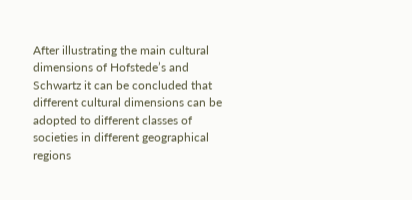After illustrating the main cultural dimensions of Hofstede’s and Schwartz it can be concluded that different cultural dimensions can be adopted to different classes of societies in different geographical regions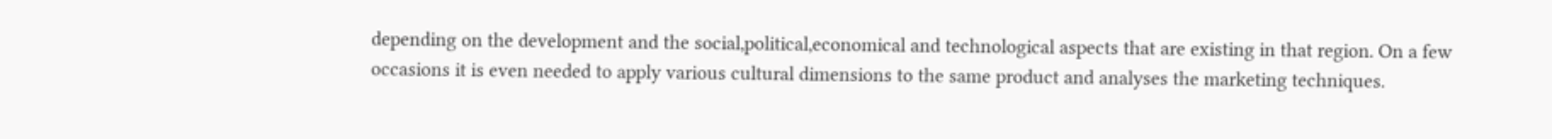depending on the development and the social,political,economical and technological aspects that are existing in that region. On a few occasions it is even needed to apply various cultural dimensions to the same product and analyses the marketing techniques.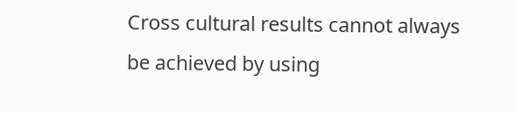Cross cultural results cannot always be achieved by using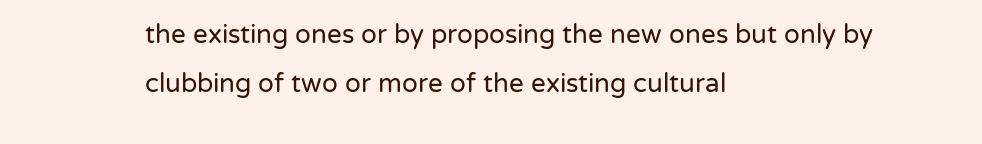the existing ones or by proposing the new ones but only by clubbing of two or more of the existing cultural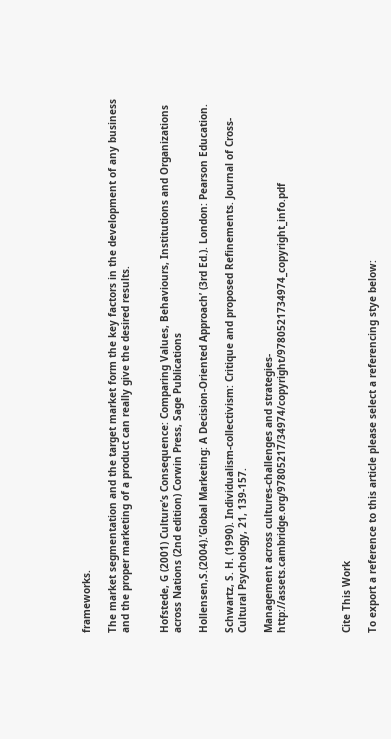frameworks.

The market segmentation and the target market form the key factors in the development of any business and the proper marketing of a product can really give the desired results.


Hofstede, G (2001) Culture’s Consequence: Comparing Values, Behaviours, Institutions and Organizations across Nations (2nd edition) Corwin Press, Sage Publications

Hollensen,S.(2004).’Global Marketing: A Decision-Oriented Approach’ (3rd Ed.). London: Pearson Education.

Schwartz, S. H. (1990). Individualism-collectivism: Critique and proposed Refinements. Journal of Cross-Cultural Psychology, 21, 139-157.

Management across cultures-challenges and strategies- http://assets.cambridge.org/97805217/34974/copyright/9780521734974_copyright_info.pdf




Cite This Work

To export a reference to this article please select a referencing stye below: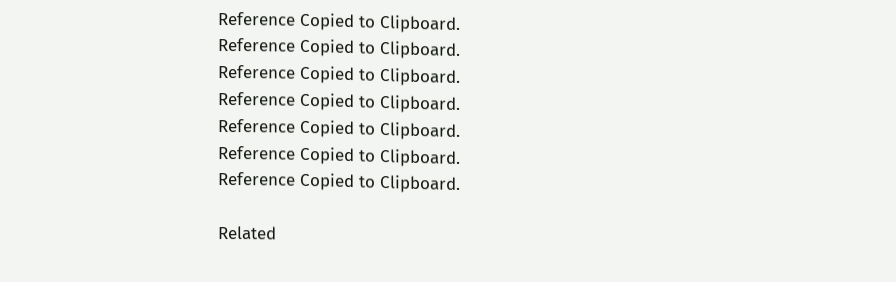Reference Copied to Clipboard.
Reference Copied to Clipboard.
Reference Copied to Clipboard.
Reference Copied to Clipboard.
Reference Copied to Clipboard.
Reference Copied to Clipboard.
Reference Copied to Clipboard.

Related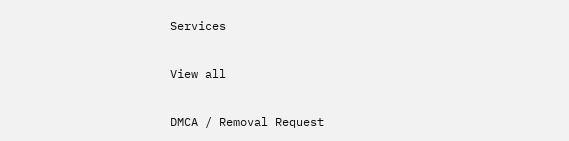Services

View all

DMCA / Removal Request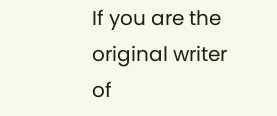If you are the original writer of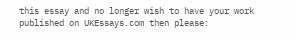this essay and no longer wish to have your work published on UKEssays.com then please: